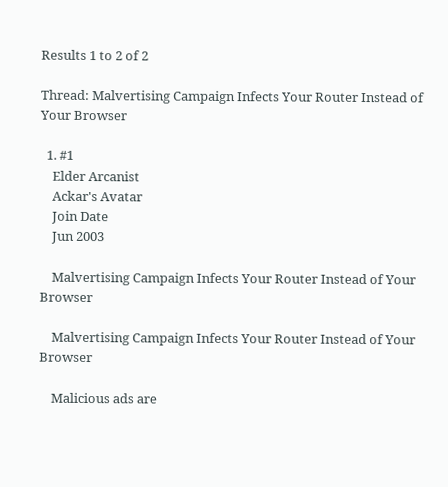Results 1 to 2 of 2

Thread: Malvertising Campaign Infects Your Router Instead of Your Browser

  1. #1
    Elder Arcanist
    Ackar's Avatar
    Join Date
    Jun 2003

    Malvertising Campaign Infects Your Router Instead of Your Browser

    Malvertising Campaign Infects Your Router Instead of Your Browser

    Malicious ads are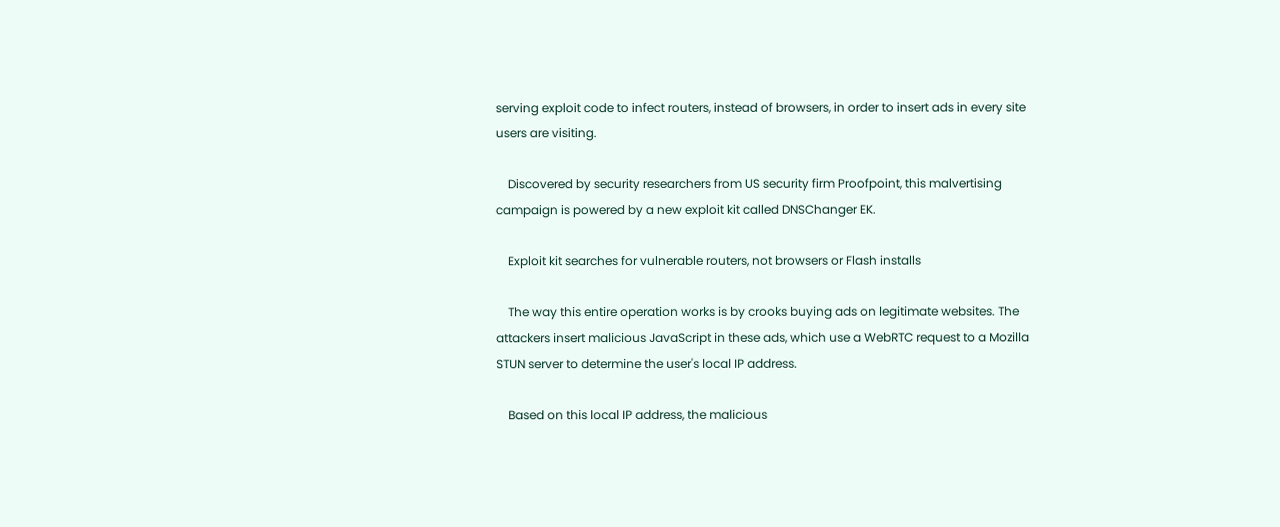serving exploit code to infect routers, instead of browsers, in order to insert ads in every site users are visiting.

    Discovered by security researchers from US security firm Proofpoint, this malvertising campaign is powered by a new exploit kit called DNSChanger EK.

    Exploit kit searches for vulnerable routers, not browsers or Flash installs

    The way this entire operation works is by crooks buying ads on legitimate websites. The attackers insert malicious JavaScript in these ads, which use a WebRTC request to a Mozilla STUN server to determine the user's local IP address.

    Based on this local IP address, the malicious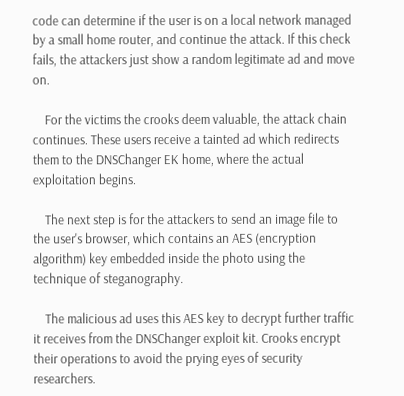code can determine if the user is on a local network managed by a small home router, and continue the attack. If this check fails, the attackers just show a random legitimate ad and move on.

    For the victims the crooks deem valuable, the attack chain continues. These users receive a tainted ad which redirects them to the DNSChanger EK home, where the actual exploitation begins.

    The next step is for the attackers to send an image file to the user's browser, which contains an AES (encryption algorithm) key embedded inside the photo using the technique of steganography.

    The malicious ad uses this AES key to decrypt further traffic it receives from the DNSChanger exploit kit. Crooks encrypt their operations to avoid the prying eyes of security researchers.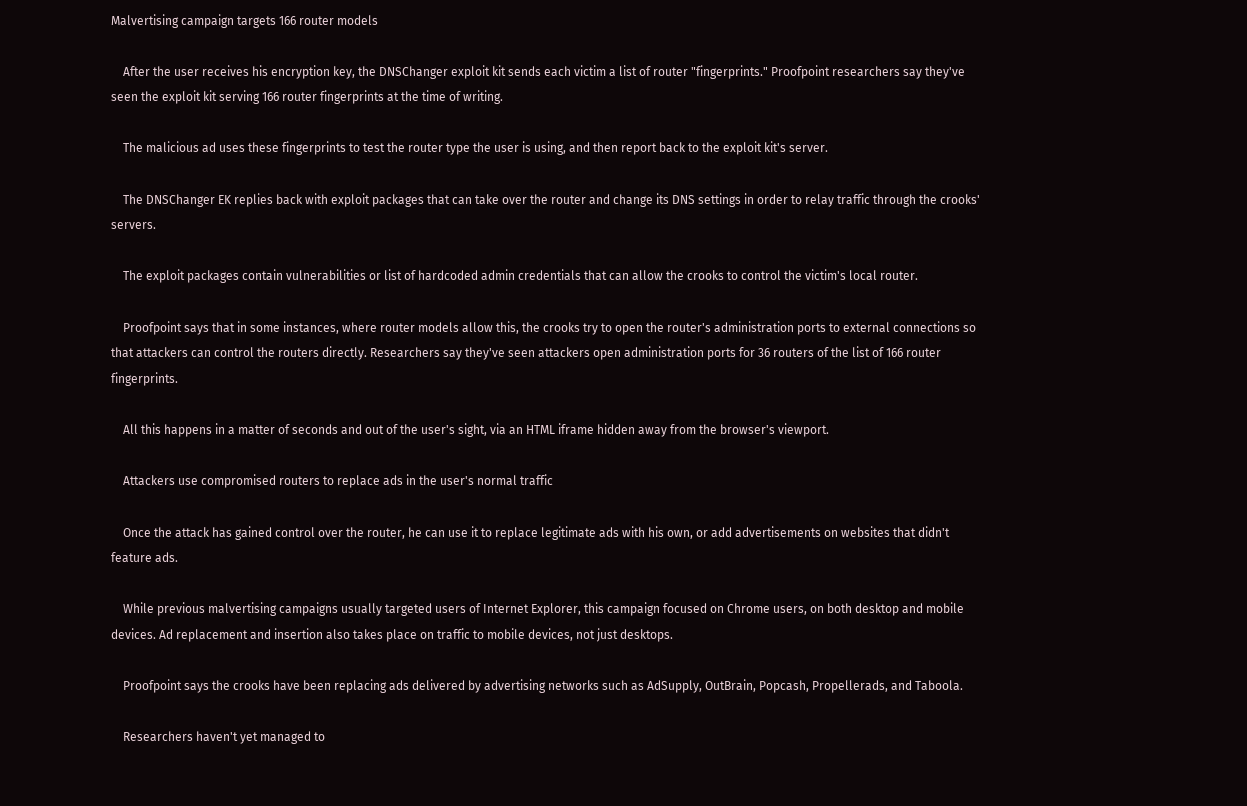Malvertising campaign targets 166 router models

    After the user receives his encryption key, the DNSChanger exploit kit sends each victim a list of router "fingerprints." Proofpoint researchers say they've seen the exploit kit serving 166 router fingerprints at the time of writing.

    The malicious ad uses these fingerprints to test the router type the user is using, and then report back to the exploit kit's server.

    The DNSChanger EK replies back with exploit packages that can take over the router and change its DNS settings in order to relay traffic through the crooks' servers.

    The exploit packages contain vulnerabilities or list of hardcoded admin credentials that can allow the crooks to control the victim's local router.

    Proofpoint says that in some instances, where router models allow this, the crooks try to open the router's administration ports to external connections so that attackers can control the routers directly. Researchers say they've seen attackers open administration ports for 36 routers of the list of 166 router fingerprints.

    All this happens in a matter of seconds and out of the user's sight, via an HTML iframe hidden away from the browser's viewport.

    Attackers use compromised routers to replace ads in the user's normal traffic

    Once the attack has gained control over the router, he can use it to replace legitimate ads with his own, or add advertisements on websites that didn't feature ads.

    While previous malvertising campaigns usually targeted users of Internet Explorer, this campaign focused on Chrome users, on both desktop and mobile devices. Ad replacement and insertion also takes place on traffic to mobile devices, not just desktops.

    Proofpoint says the crooks have been replacing ads delivered by advertising networks such as AdSupply, OutBrain, Popcash, Propellerads, and Taboola.

    Researchers haven't yet managed to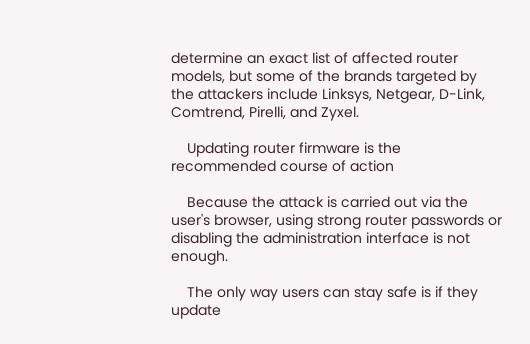determine an exact list of affected router models, but some of the brands targeted by the attackers include Linksys, Netgear, D-Link, Comtrend, Pirelli, and Zyxel.

    Updating router firmware is the recommended course of action

    Because the attack is carried out via the user's browser, using strong router passwords or disabling the administration interface is not enough.

    The only way users can stay safe is if they update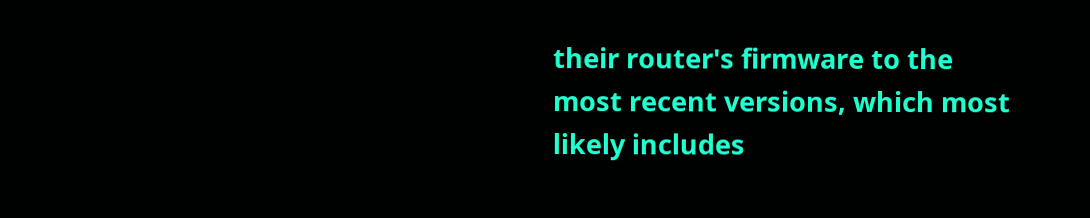their router's firmware to the most recent versions, which most likely includes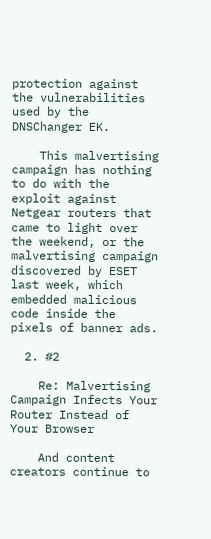protection against the vulnerabilities used by the DNSChanger EK.

    This malvertising campaign has nothing to do with the exploit against Netgear routers that came to light over the weekend, or the malvertising campaign discovered by ESET last week, which embedded malicious code inside the pixels of banner ads.

  2. #2

    Re: Malvertising Campaign Infects Your Router Instead of Your Browser

    And content creators continue to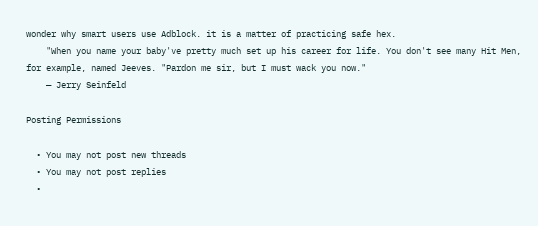wonder why smart users use Adblock. it is a matter of practicing safe hex.
    "When you name your baby've pretty much set up his career for life. You don't see many Hit Men, for example, named Jeeves. "Pardon me sir, but I must wack you now."
    — Jerry Seinfeld

Posting Permissions

  • You may not post new threads
  • You may not post replies
  •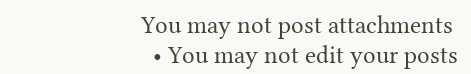You may not post attachments
  • You may not edit your posts